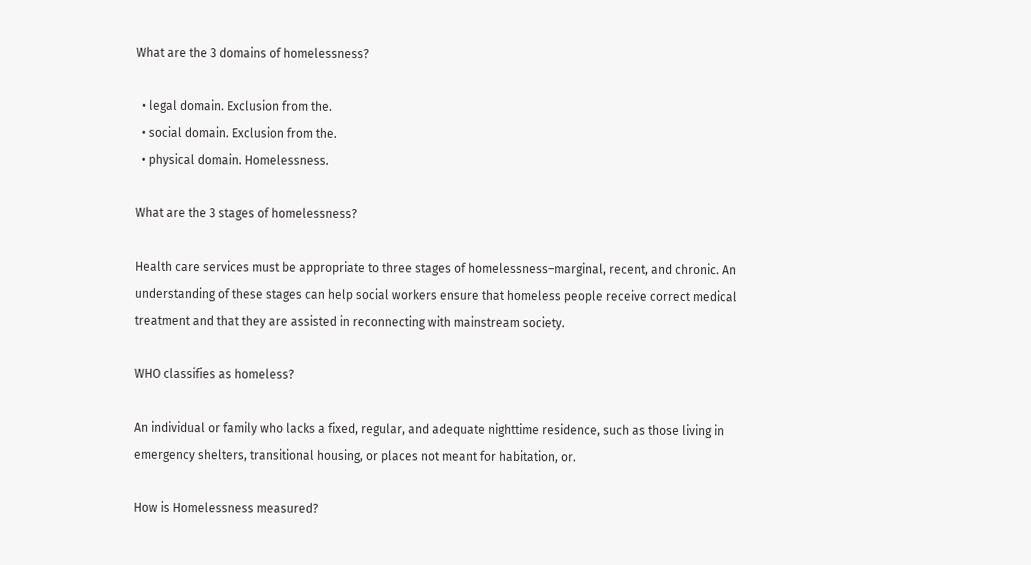What are the 3 domains of homelessness?

  • legal domain. Exclusion from the.
  • social domain. Exclusion from the.
  • physical domain. Homelessness.

What are the 3 stages of homelessness?

Health care services must be appropriate to three stages of homelessness–marginal, recent, and chronic. An understanding of these stages can help social workers ensure that homeless people receive correct medical treatment and that they are assisted in reconnecting with mainstream society.

WHO classifies as homeless?

An individual or family who lacks a fixed, regular, and adequate nighttime residence, such as those living in emergency shelters, transitional housing, or places not meant for habitation, or.

How is Homelessness measured?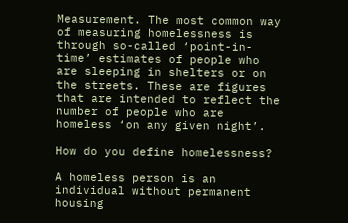Measurement. The most common way of measuring homelessness is through so-called ‘point-in-time’ estimates of people who are sleeping in shelters or on the streets. These are figures that are intended to reflect the number of people who are homeless ‘on any given night’.

How do you define homelessness?

A homeless person is an individual without permanent housing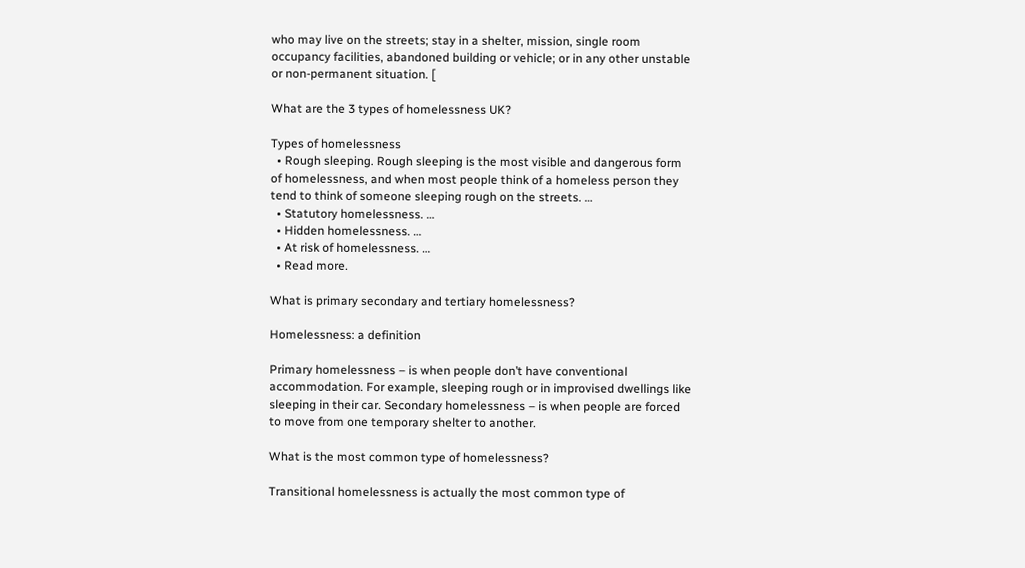who may live on the streets; stay in a shelter, mission, single room occupancy facilities, abandoned building or vehicle; or in any other unstable or non-permanent situation. [

What are the 3 types of homelessness UK?

Types of homelessness
  • Rough sleeping. Rough sleeping is the most visible and dangerous form of homelessness, and when most people think of a homeless person they tend to think of someone sleeping rough on the streets. …
  • Statutory homelessness. …
  • Hidden homelessness. …
  • At risk of homelessness. …
  • Read more.

What is primary secondary and tertiary homelessness?

Homelessness: a definition

Primary homelessness – is when people don’t have conventional accommodation. For example, sleeping rough or in improvised dwellings like sleeping in their car. Secondary homelessness – is when people are forced to move from one temporary shelter to another.

What is the most common type of homelessness?

Transitional homelessness is actually the most common type of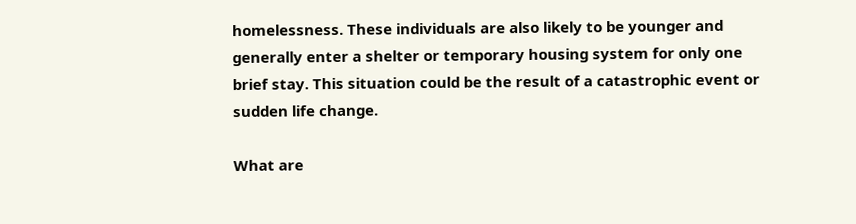homelessness. These individuals are also likely to be younger and generally enter a shelter or temporary housing system for only one brief stay. This situation could be the result of a catastrophic event or sudden life change.

What are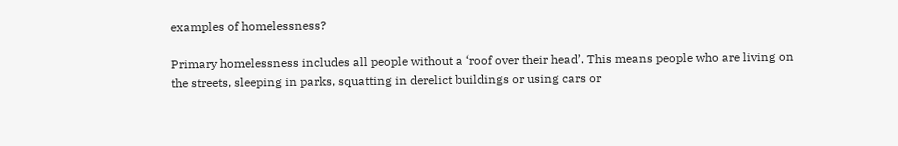examples of homelessness?

Primary homelessness includes all people without a ‘roof over their head’. This means people who are living on the streets, sleeping in parks, squatting in derelict buildings or using cars or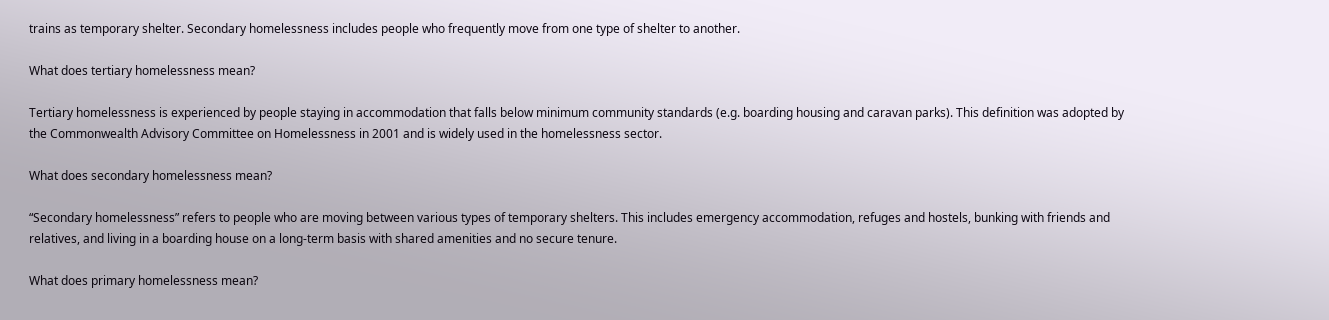trains as temporary shelter. Secondary homelessness includes people who frequently move from one type of shelter to another.

What does tertiary homelessness mean?

Tertiary homelessness is experienced by people staying in accommodation that falls below minimum community standards (e.g. boarding housing and caravan parks). This definition was adopted by the Commonwealth Advisory Committee on Homelessness in 2001 and is widely used in the homelessness sector.

What does secondary homelessness mean?

“Secondary homelessness” refers to people who are moving between various types of temporary shelters. This includes emergency accommodation, refuges and hostels, bunking with friends and relatives, and living in a boarding house on a long-term basis with shared amenities and no secure tenure.

What does primary homelessness mean?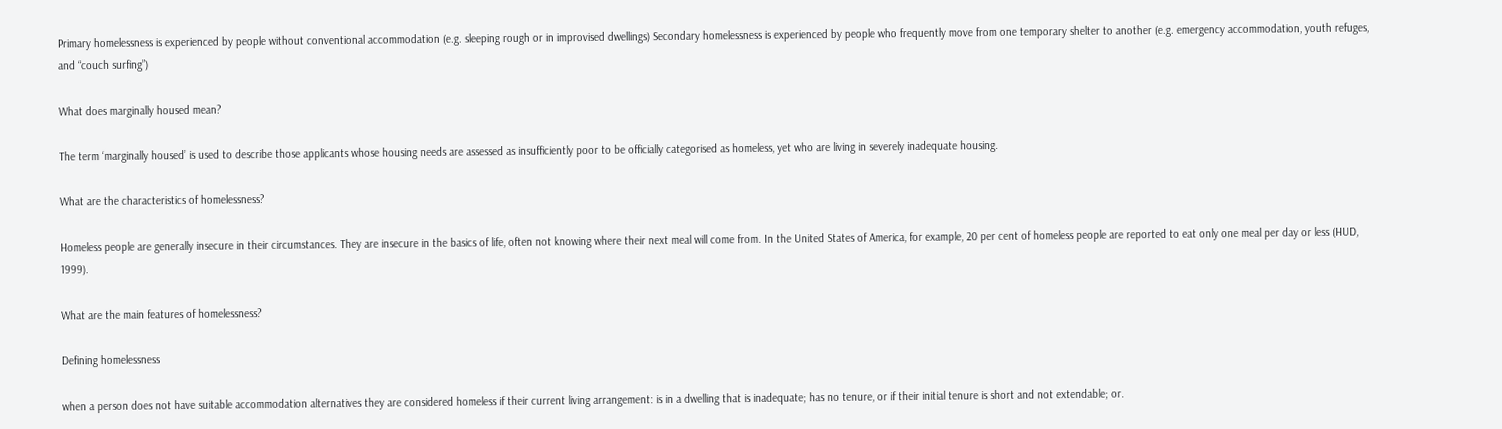Primary homelessness is experienced by people without conventional accommodation (e.g. sleeping rough or in improvised dwellings) Secondary homelessness is experienced by people who frequently move from one temporary shelter to another (e.g. emergency accommodation, youth refuges, and “couch surfing”)

What does marginally housed mean?

The term ‘marginally housed’ is used to describe those applicants whose housing needs are assessed as insufficiently poor to be officially categorised as homeless, yet who are living in severely inadequate housing.

What are the characteristics of homelessness?

Homeless people are generally insecure in their circumstances. They are insecure in the basics of life, often not knowing where their next meal will come from. In the United States of America, for example, 20 per cent of homeless people are reported to eat only one meal per day or less (HUD, 1999).

What are the main features of homelessness?

Defining homelessness

when a person does not have suitable accommodation alternatives they are considered homeless if their current living arrangement: is in a dwelling that is inadequate; has no tenure, or if their initial tenure is short and not extendable; or.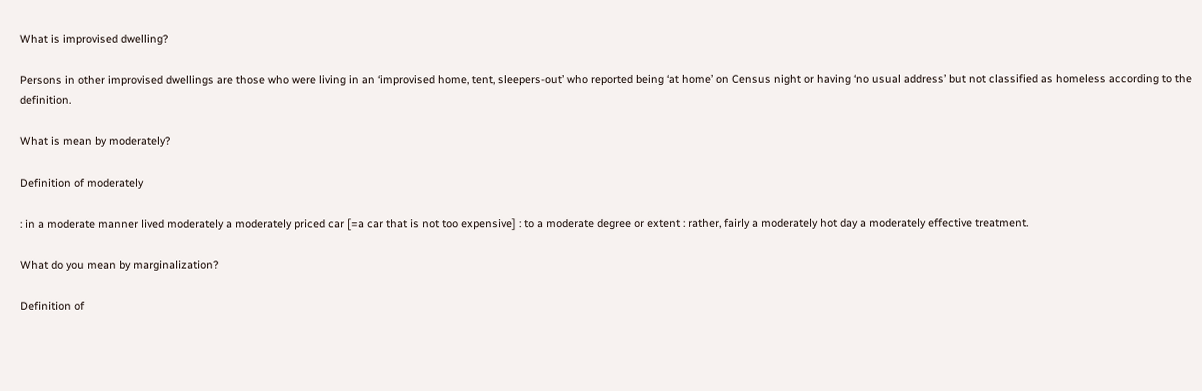What is improvised dwelling?

Persons in other improvised dwellings are those who were living in an ‘improvised home, tent, sleepers-out’ who reported being ‘at home’ on Census night or having ‘no usual address’ but not classified as homeless according to the definition.

What is mean by moderately?

Definition of moderately

: in a moderate manner lived moderately a moderately priced car [=a car that is not too expensive] : to a moderate degree or extent : rather, fairly a moderately hot day a moderately effective treatment.

What do you mean by marginalization?

Definition of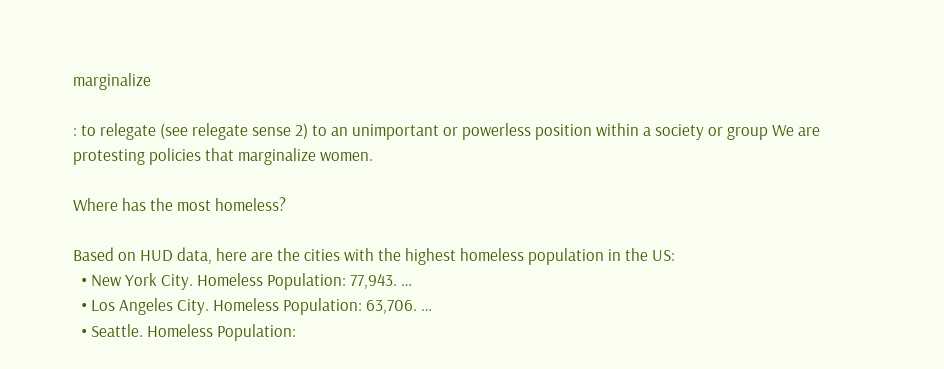marginalize

: to relegate (see relegate sense 2) to an unimportant or powerless position within a society or group We are protesting policies that marginalize women.

Where has the most homeless?

Based on HUD data, here are the cities with the highest homeless population in the US:
  • New York City. Homeless Population: 77,943. …
  • Los Angeles City. Homeless Population: 63,706. …
  • Seattle. Homeless Population: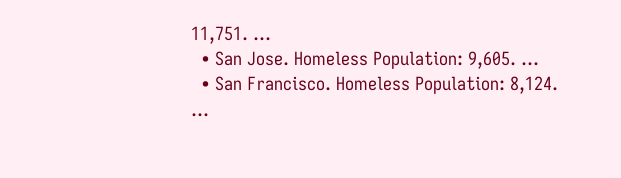11,751. …
  • San Jose. Homeless Population: 9,605. …
  • San Francisco. Homeless Population: 8,124. …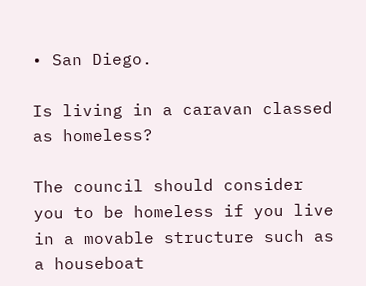• San Diego.

Is living in a caravan classed as homeless?

The council should consider you to be homeless if you live in a movable structure such as a houseboat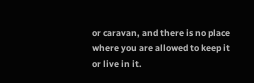or caravan, and there is no place where you are allowed to keep it or live in it.